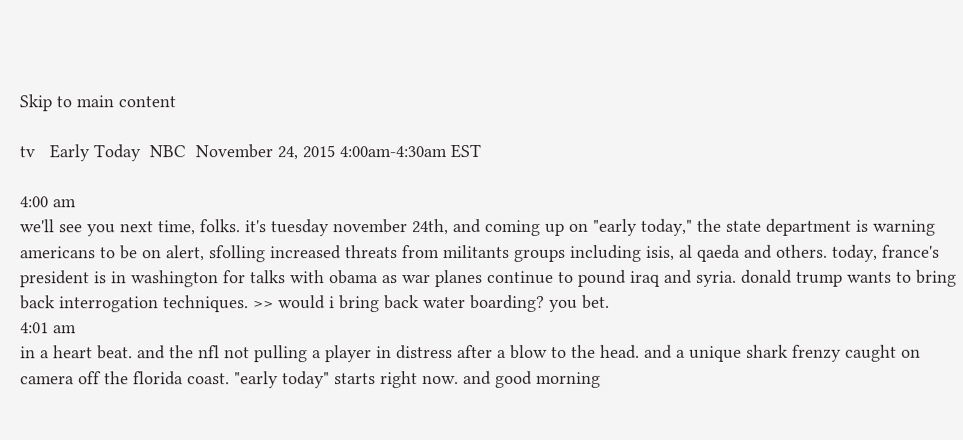Skip to main content

tv   Early Today  NBC  November 24, 2015 4:00am-4:30am EST

4:00 am
we'll see you next time, folks. it's tuesday november 24th, and coming up on "early today," the state department is warning americans to be on alert, sfolling increased threats from militants groups including isis, al qaeda and others. today, france's president is in washington for talks with obama as war planes continue to pound iraq and syria. donald trump wants to bring back interrogation techniques. >> would i bring back water boarding? you bet.
4:01 am
in a heart beat. and the nfl not pulling a player in distress after a blow to the head. and a unique shark frenzy caught on camera off the florida coast. "early today" starts right now. and good morning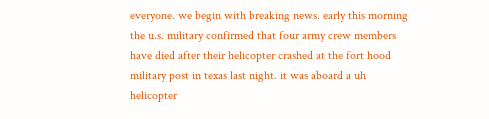everyone. we begin with breaking news. early this morning the u.s. military confirmed that four army crew members have died after their helicopter crashed at the fort hood military post in texas last night. it was aboard a uh helicopter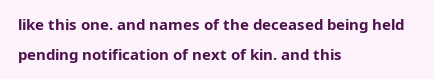like this one. and names of the deceased being held pending notification of next of kin. and this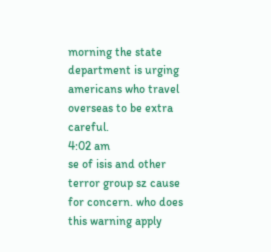morning the state department is urging americans who travel overseas to be extra careful.
4:02 am
se of isis and other terror group sz cause for concern. who does this warning apply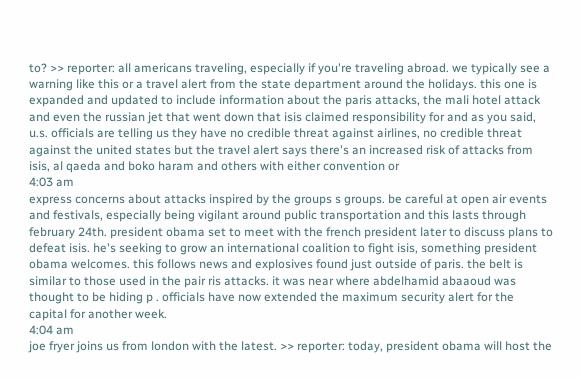to? >> reporter: all americans traveling, especially if you're traveling abroad. we typically see a warning like this or a travel alert from the state department around the holidays. this one is expanded and updated to include information about the paris attacks, the mali hotel attack and even the russian jet that went down that isis claimed responsibility for and as you said, u.s. officials are telling us they have no credible threat against airlines, no credible threat against the united states but the travel alert says there's an increased risk of attacks from isis, al qaeda and boko haram and others with either convention or
4:03 am
express concerns about attacks inspired by the groups s groups. be careful at open air events and festivals, especially being vigilant around public transportation and this lasts through february 24th. president obama set to meet with the french president later to discuss plans to defeat isis. he's seeking to grow an international coalition to fight isis, something president obama welcomes. this follows news and explosives found just outside of paris. the belt is similar to those used in the pair ris attacks. it was near where abdelhamid abaaoud was thought to be hiding p . officials have now extended the maximum security alert for the capital for another week.
4:04 am
joe fryer joins us from london with the latest. >> reporter: today, president obama will host the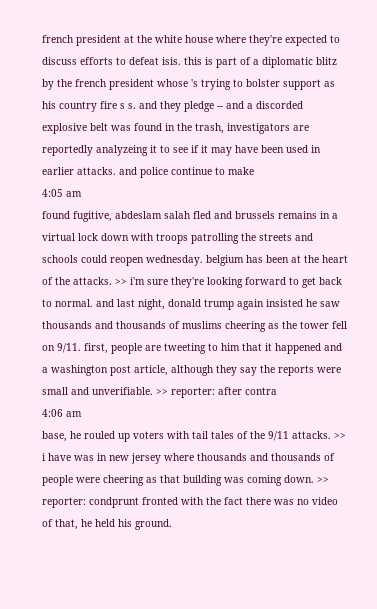french president at the white house where they're expected to discuss efforts to defeat isis. this is part of a diplomatic blitz by the french president whose 's trying to bolster support as his country fire s s. and they pledge -- and a discorded explosive belt was found in the trash, investigators are reportedly analyzeing it to see if it may have been used in earlier attacks. and police continue to make
4:05 am
found fugitive, abdeslam salah fled and brussels remains in a virtual lock down with troops patrolling the streets and schools could reopen wednesday. belgium has been at the heart of the attacks. >> i'm sure they're looking forward to get back to normal. and last night, donald trump again insisted he saw thousands and thousands of muslims cheering as the tower fell on 9/11. first, people are tweeting to him that it happened and a washington post article, although they say the reports were small and unverifiable. >> reporter: after contra
4:06 am
base, he rouled up voters with tail tales of the 9/11 attacks. >> i have was in new jersey where thousands and thousands of people were cheering as that building was coming down. >> reporter: condprunt fronted with the fact there was no video of that, he held his ground.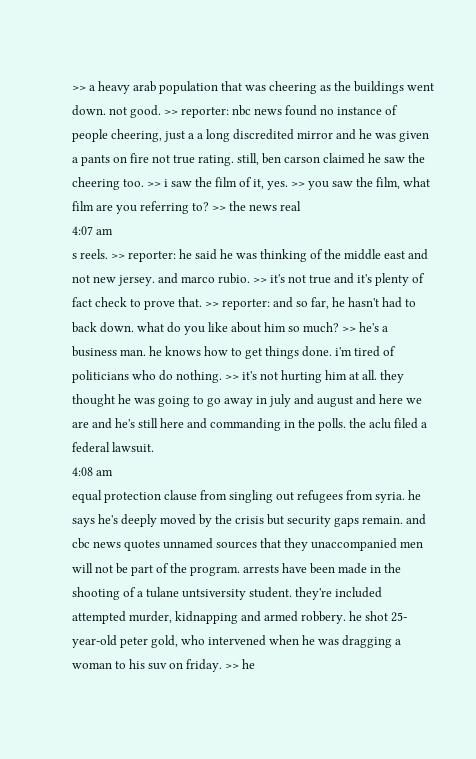>> a heavy arab population that was cheering as the buildings went down. not good. >> reporter: nbc news found no instance of people cheering, just a a long discredited mirror and he was given a pants on fire not true rating. still, ben carson claimed he saw the cheering too. >> i saw the film of it, yes. >> you saw the film, what film are you referring to? >> the news real
4:07 am
s reels. >> reporter: he said he was thinking of the middle east and not new jersey. and marco rubio. >> it's not true and it's plenty of fact check to prove that. >> reporter: and so far, he hasn't had to back down. what do you like about him so much? >> he's a business man. he knows how to get things done. i'm tired of politicians who do nothing. >> it's not hurting him at all. they thought he was going to go away in july and august and here we are and he's still here and commanding in the polls. the aclu filed a federal lawsuit.
4:08 am
equal protection clause from singling out refugees from syria. he says he's deeply moved by the crisis but security gaps remain. and cbc news quotes unnamed sources that they unaccompanied men will not be part of the program. arrests have been made in the shooting of a tulane untsiversity student. they're included attempted murder, kidnapping and armed robbery. he shot 25-year-old peter gold, who intervened when he was dragging a woman to his suv on friday. >> he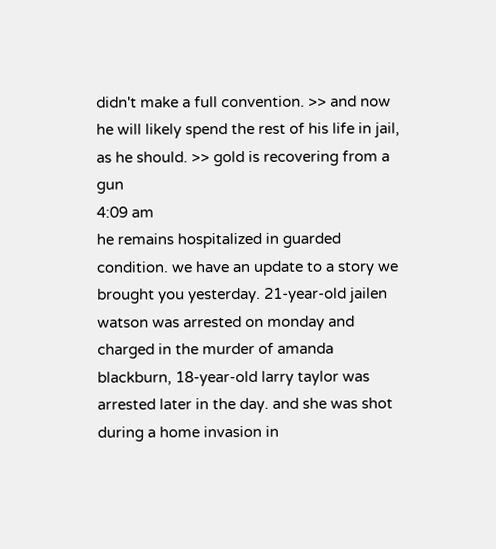didn't make a full convention. >> and now he will likely spend the rest of his life in jail, as he should. >> gold is recovering from a gun
4:09 am
he remains hospitalized in guarded condition. we have an update to a story we brought you yesterday. 21-year-old jailen watson was arrested on monday and charged in the murder of amanda blackburn, 18-year-old larry taylor was arrested later in the day. and she was shot during a home invasion in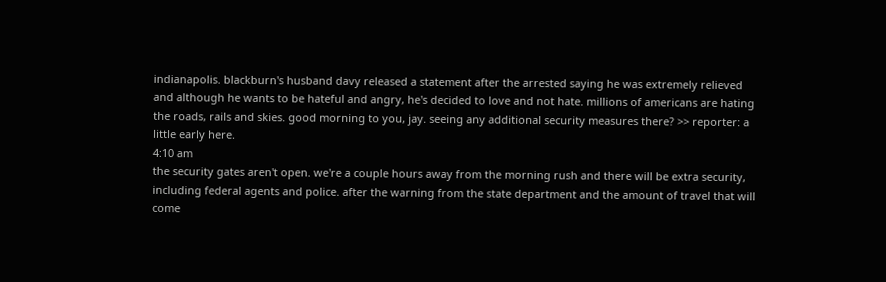indianapolis. blackburn's husband davy released a statement after the arrested saying he was extremely relieved and although he wants to be hateful and angry, he's decided to love and not hate. millions of americans are hating the roads, rails and skies. good morning to you, jay. seeing any additional security measures there? >> reporter: a little early here.
4:10 am
the security gates aren't open. we're a couple hours away from the morning rush and there will be extra security, including federal agents and police. after the warning from the state department and the amount of travel that will come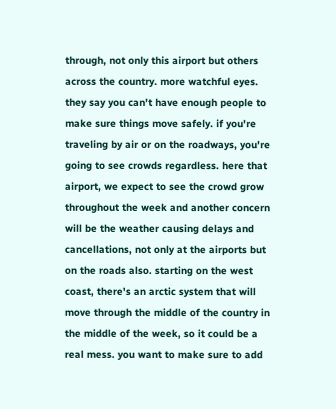through, not only this airport but others across the country. more watchful eyes. they say you can't have enough people to make sure things move safely. if you're traveling by air or on the roadways, you're going to see crowds regardless. here that airport, we expect to see the crowd grow throughout the week and another concern will be the weather causing delays and cancellations, not only at the airports but on the roads also. starting on the west coast, there's an arctic system that will move through the middle of the country in the middle of the week, so it could be a real mess. you want to make sure to add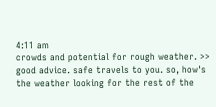4:11 am
crowds and potential for rough weather. >> good advice. safe travels to you. so, how's the weather looking for the rest of the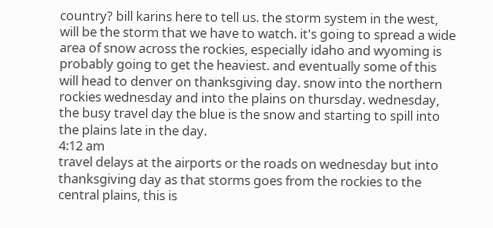country? bill karins here to tell us. the storm system in the west, will be the storm that we have to watch. it's going to spread a wide area of snow across the rockies, especially idaho and wyoming is probably going to get the heaviest. and eventually some of this will head to denver on thanksgiving day. snow into the northern rockies wednesday and into the plains on thursday. wednesday, the busy travel day the blue is the snow and starting to spill into the plains late in the day.
4:12 am
travel delays at the airports or the roads on wednesday but into thanksgiving day as that storms goes from the rockies to the central plains, this is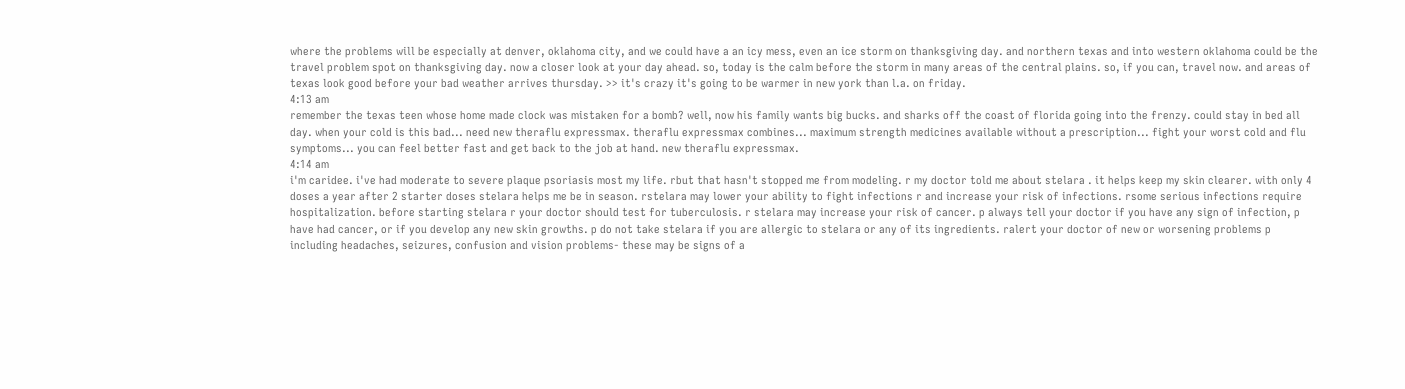where the problems will be especially at denver, oklahoma city, and we could have a an icy mess, even an ice storm on thanksgiving day. and northern texas and into western oklahoma could be the travel problem spot on thanksgiving day. now a closer look at your day ahead. so, today is the calm before the storm in many areas of the central plains. so, if you can, travel now. and areas of texas look good before your bad weather arrives thursday. >> it's crazy it's going to be warmer in new york than l.a. on friday.
4:13 am
remember the texas teen whose home made clock was mistaken for a bomb? well, now his family wants big bucks. and sharks off the coast of florida going into the frenzy. could stay in bed all day. when your cold is this bad... need new theraflu expressmax. theraflu expressmax combines... maximum strength medicines available without a prescription... fight your worst cold and flu symptoms... you can feel better fast and get back to the job at hand. new theraflu expressmax.
4:14 am
i'm caridee. i've had moderate to severe plaque psoriasis most my life. rbut that hasn't stopped me from modeling. r my doctor told me about stelara . it helps keep my skin clearer. with only 4 doses a year after 2 starter doses stelara helps me be in season. rstelara may lower your ability to fight infections r and increase your risk of infections. rsome serious infections require hospitalization. before starting stelara r your doctor should test for tuberculosis. r stelara may increase your risk of cancer. p always tell your doctor if you have any sign of infection, p have had cancer, or if you develop any new skin growths. p do not take stelara if you are allergic to stelara or any of its ingredients. ralert your doctor of new or worsening problems p including headaches, seizures, confusion and vision problems- these may be signs of a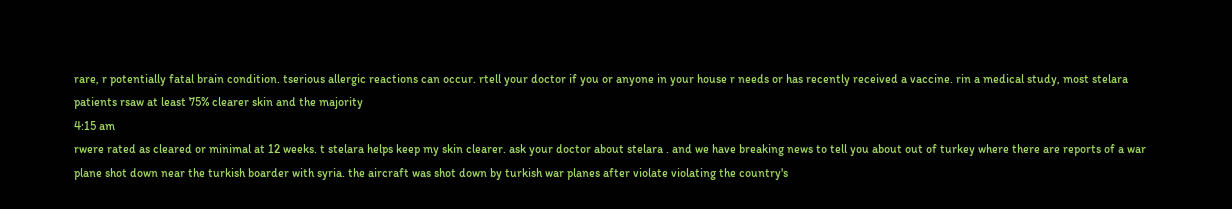rare, r potentially fatal brain condition. tserious allergic reactions can occur. rtell your doctor if you or anyone in your house r needs or has recently received a vaccine. rin a medical study, most stelara patients rsaw at least 75% clearer skin and the majority
4:15 am
rwere rated as cleared or minimal at 12 weeks. t stelara helps keep my skin clearer. ask your doctor about stelara . and we have breaking news to tell you about out of turkey where there are reports of a war plane shot down near the turkish boarder with syria. the aircraft was shot down by turkish war planes after violate violating the country's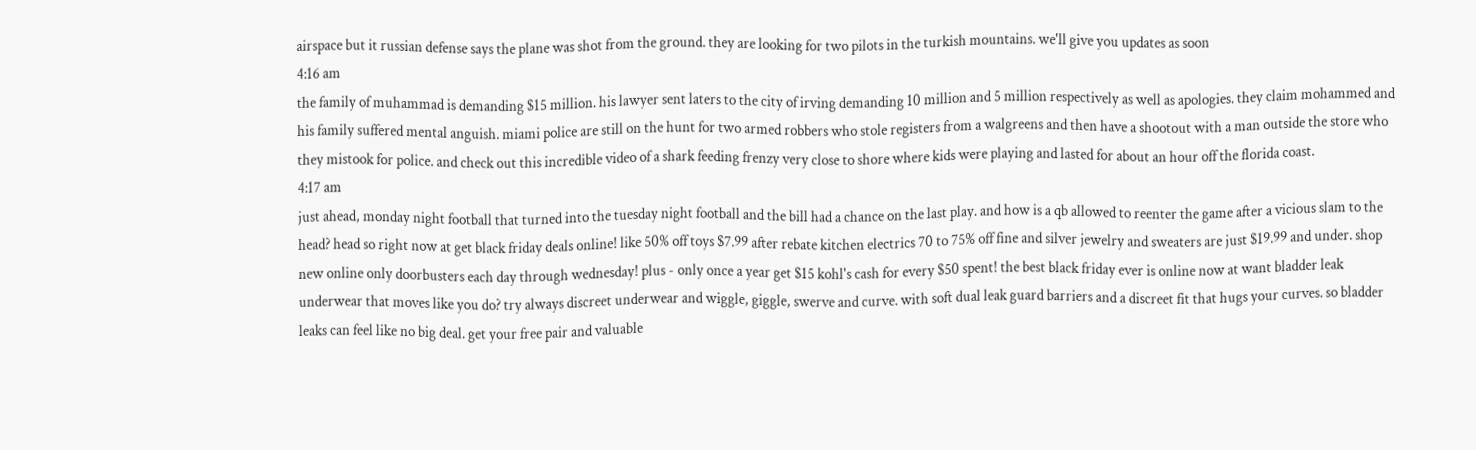airspace but it russian defense says the plane was shot from the ground. they are looking for two pilots in the turkish mountains. we'll give you updates as soon
4:16 am
the family of muhammad is demanding $15 million. his lawyer sent laters to the city of irving demanding 10 million and 5 million respectively as well as apologies. they claim mohammed and his family suffered mental anguish. miami police are still on the hunt for two armed robbers who stole registers from a walgreens and then have a shootout with a man outside the store who they mistook for police. and check out this incredible video of a shark feeding frenzy very close to shore where kids were playing and lasted for about an hour off the florida coast.
4:17 am
just ahead, monday night football that turned into the tuesday night football and the bill had a chance on the last play. and how is a qb allowed to reenter the game after a vicious slam to the head? head so right now at get black friday deals online! like 50% off toys $7.99 after rebate kitchen electrics 70 to 75% off fine and silver jewelry and sweaters are just $19.99 and under. shop new online only doorbusters each day through wednesday! plus - only once a year get $15 kohl's cash for every $50 spent! the best black friday ever is online now at want bladder leak underwear that moves like you do? try always discreet underwear and wiggle, giggle, swerve and curve. with soft dual leak guard barriers and a discreet fit that hugs your curves. so bladder leaks can feel like no big deal. get your free pair and valuable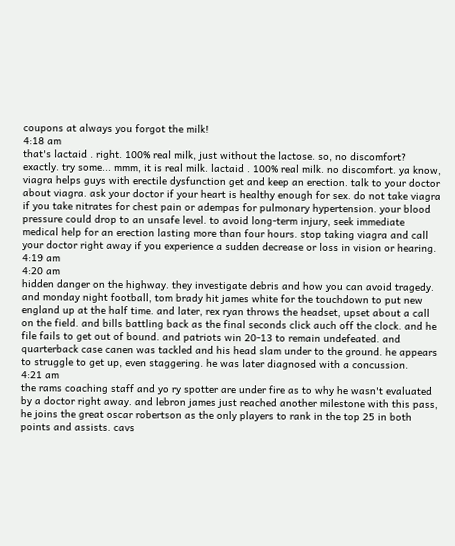coupons at always you forgot the milk!
4:18 am
that's lactaid . right. 100% real milk, just without the lactose. so, no discomfort? exactly. try some... mmm, it is real milk. lactaid . 100% real milk. no discomfort. ya know, viagra helps guys with erectile dysfunction get and keep an erection. talk to your doctor about viagra. ask your doctor if your heart is healthy enough for sex. do not take viagra if you take nitrates for chest pain or adempas for pulmonary hypertension. your blood pressure could drop to an unsafe level. to avoid long-term injury, seek immediate medical help for an erection lasting more than four hours. stop taking viagra and call your doctor right away if you experience a sudden decrease or loss in vision or hearing.
4:19 am
4:20 am
hidden danger on the highway. they investigate debris and how you can avoid tragedy. and monday night football, tom brady hit james white for the touchdown to put new england up at the half time. and later, rex ryan throws the headset, upset about a call on the field. and bills battling back as the final seconds click auch off the clock. and he file fails to get out of bound. and patriots win 20-13 to remain undefeated. and quarterback case canen was tackled and his head slam under to the ground. he appears to struggle to get up, even staggering. he was later diagnosed with a concussion.
4:21 am
the rams coaching staff and yo ry spotter are under fire as to why he wasn't evaluated by a doctor right away. and lebron james just reached another milestone with this pass, he joins the great oscar robertson as the only players to rank in the top 25 in both points and assists. cavs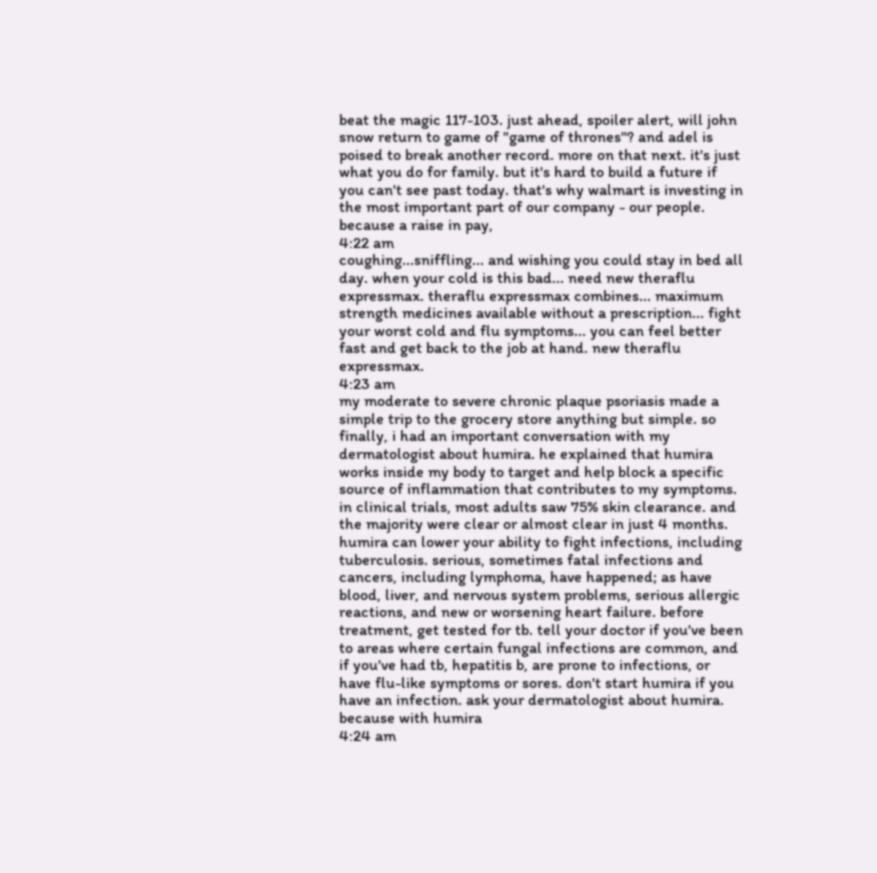beat the magic 117-103. just ahead, spoiler alert, will john snow return to game of "game of thrones"? and adel is poised to break another record. more on that next. it's just what you do for family. but it's hard to build a future if you can't see past today. that's why walmart is investing in the most important part of our company - our people. because a raise in pay,
4:22 am
coughing...sniffling... and wishing you could stay in bed all day. when your cold is this bad... need new theraflu expressmax. theraflu expressmax combines... maximum strength medicines available without a prescription... fight your worst cold and flu symptoms... you can feel better fast and get back to the job at hand. new theraflu expressmax.
4:23 am
my moderate to severe chronic plaque psoriasis made a simple trip to the grocery store anything but simple. so finally, i had an important conversation with my dermatologist about humira. he explained that humira works inside my body to target and help block a specific source of inflammation that contributes to my symptoms. in clinical trials, most adults saw 75% skin clearance. and the majority were clear or almost clear in just 4 months. humira can lower your ability to fight infections, including tuberculosis. serious, sometimes fatal infections and cancers, including lymphoma, have happened; as have blood, liver, and nervous system problems, serious allergic reactions, and new or worsening heart failure. before treatment, get tested for tb. tell your doctor if you've been to areas where certain fungal infections are common, and if you've had tb, hepatitis b, are prone to infections, or have flu-like symptoms or sores. don't start humira if you have an infection. ask your dermatologist about humira. because with humira
4:24 am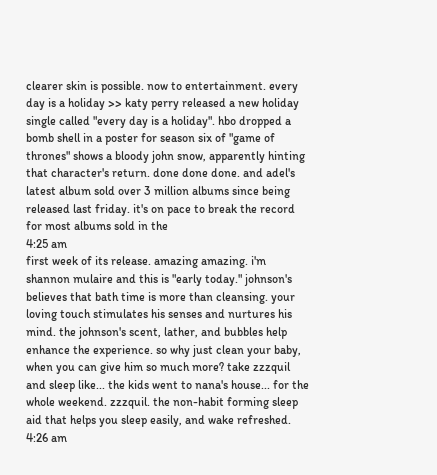clearer skin is possible. now to entertainment. every day is a holiday >> katy perry released a new holiday single called "every day is a holiday". hbo dropped a bomb shell in a poster for season six of "game of thrones" shows a bloody john snow, apparently hinting that character's return. done done done. and adel's latest album sold over 3 million albums since being released last friday. it's on pace to break the record for most albums sold in the
4:25 am
first week of its release. amazing amazing. i'm shannon mulaire and this is "early today." johnson's believes that bath time is more than cleansing. your loving touch stimulates his senses and nurtures his mind. the johnson's scent, lather, and bubbles help enhance the experience. so why just clean your baby, when you can give him so much more? take zzzquil and sleep like... the kids went to nana's house... for the whole weekend. zzzquil. the non-habit forming sleep aid that helps you sleep easily, and wake refreshed.
4:26 am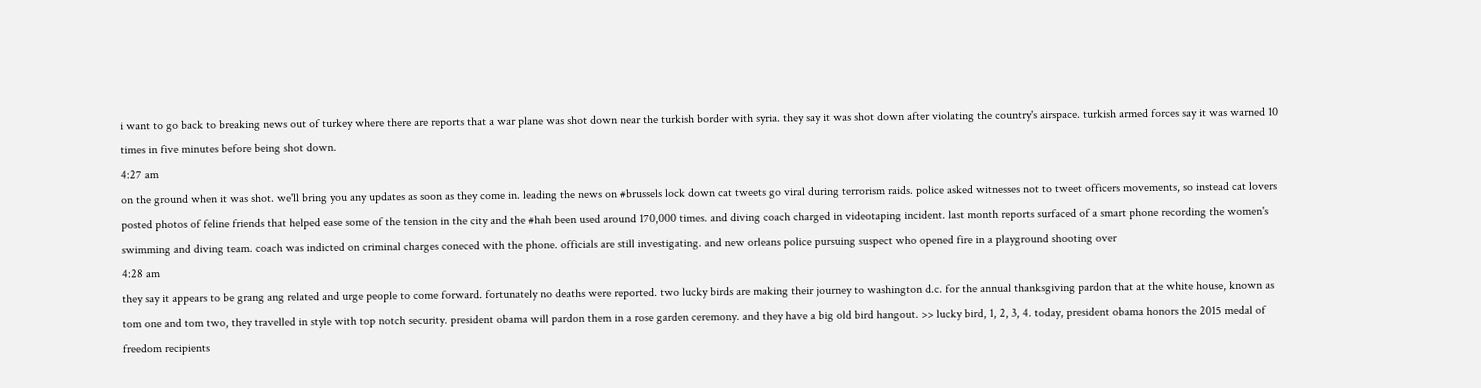i want to go back to breaking news out of turkey where there are reports that a war plane was shot down near the turkish border with syria. they say it was shot down after violating the country's airspace. turkish armed forces say it was warned 10 times in five minutes before being shot down.
4:27 am
on the ground when it was shot. we'll bring you any updates as soon as they come in. leading the news on #brussels lock down cat tweets go viral during terrorism raids. police asked witnesses not to tweet officers movements, so instead cat lovers posted photos of feline friends that helped ease some of the tension in the city and the #hah been used around 170,000 times. and diving coach charged in videotaping incident. last month reports surfaced of a smart phone recording the women's swimming and diving team. coach was indicted on criminal charges coneced with the phone. officials are still investigating. and new orleans police pursuing suspect who opened fire in a playground shooting over
4:28 am
they say it appears to be grang ang related and urge people to come forward. fortunately no deaths were reported. two lucky birds are making their journey to washington d.c. for the annual thanksgiving pardon that at the white house, known as tom one and tom two, they travelled in style with top notch security. president obama will pardon them in a rose garden ceremony. and they have a big old bird hangout. >> lucky bird, 1, 2, 3, 4. today, president obama honors the 2015 medal of freedom recipients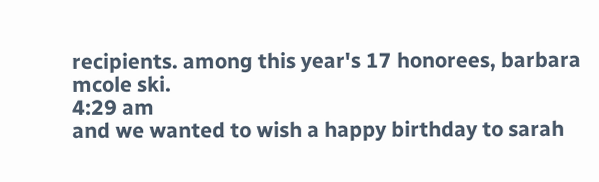recipients. among this year's 17 honorees, barbara mcole ski.
4:29 am
and we wanted to wish a happy birthday to sarah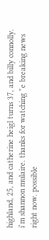highland, 25, and catherine heigl turns 37, and billy connolly. i'm shannon mulaire. thanks for watching "e breaking news right now. possible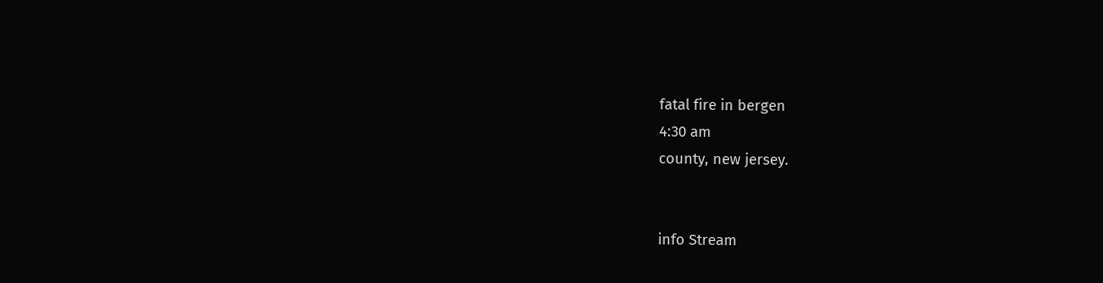fatal fire in bergen
4:30 am
county, new jersey.


info Stream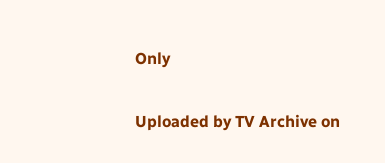Only

Uploaded by TV Archive on